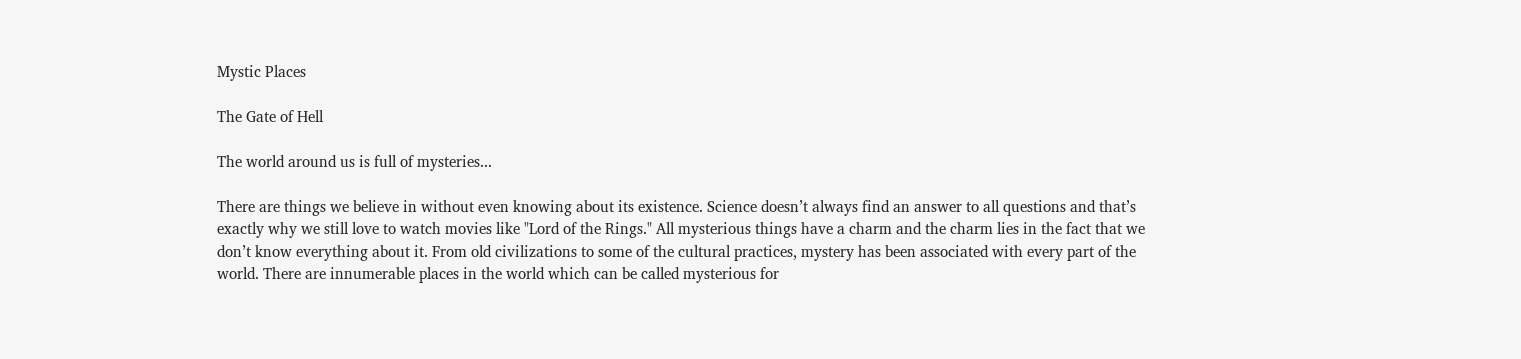Mystic Places

The Gate of Hell

The world around us is full of mysteries...

There are things we believe in without even knowing about its existence. Science doesn’t always find an answer to all questions and that’s exactly why we still love to watch movies like "Lord of the Rings." All mysterious things have a charm and the charm lies in the fact that we don’t know everything about it. From old civilizations to some of the cultural practices, mystery has been associated with every part of the world. There are innumerable places in the world which can be called mysterious for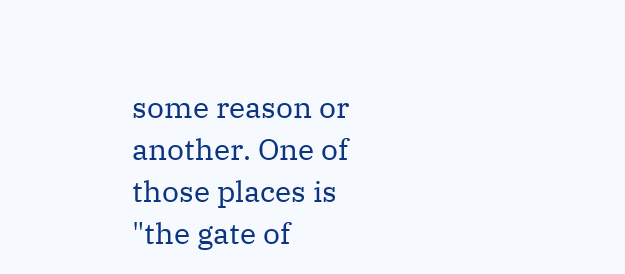some reason or another. One of those places is "the gate of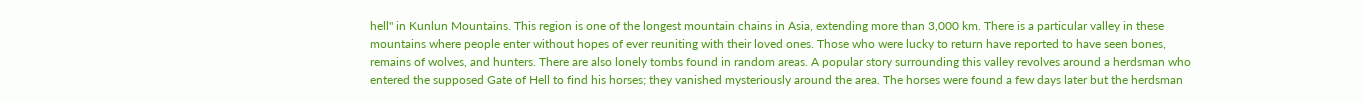hell" in Kunlun Mountains. This region is one of the longest mountain chains in Asia, extending more than 3,000 km. There is a particular valley in these mountains where people enter without hopes of ever reuniting with their loved ones. Those who were lucky to return have reported to have seen bones, remains of wolves, and hunters. There are also lonely tombs found in random areas. A popular story surrounding this valley revolves around a herdsman who entered the supposed Gate of Hell to find his horses; they vanished mysteriously around the area. The horses were found a few days later but the herdsman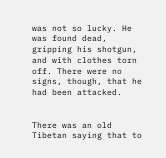was not so lucky. He was found dead, gripping his shotgun, and with clothes torn off. There were no signs, though, that he had been attacked.


There was an old Tibetan saying that to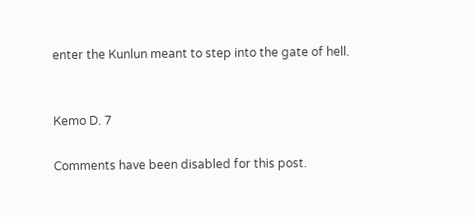enter the Kunlun meant to step into the gate of hell.


Kemo D. 7

Comments have been disabled for this post.